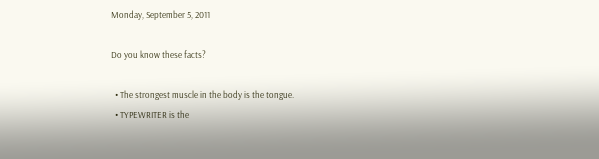Monday, September 5, 2011

Do you know these facts?

  • The strongest muscle in the body is the tongue.
  • TYPEWRITER is the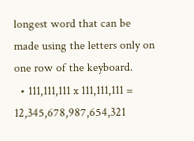longest word that can be made using the letters only on one row of the keyboard.
  • 111,111,111 x 111,111,111 = 12,345,678,987,654,321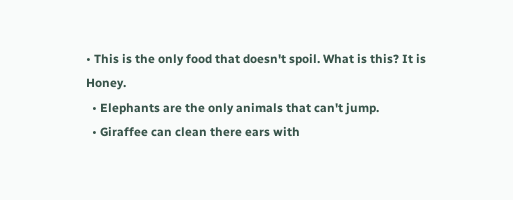• This is the only food that doesn't spoil. What is this? It is Honey.
  • Elephants are the only animals that can't jump.
  • Giraffee can clean there ears with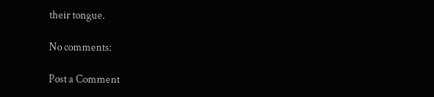their tongue.

No comments:

Post a Comment